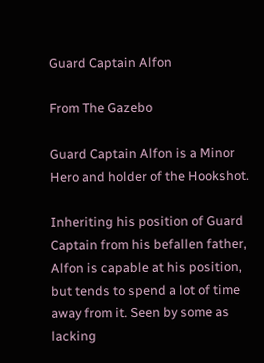Guard Captain Alfon

From The Gazebo

Guard Captain Alfon is a Minor Hero and holder of the Hookshot.

Inheriting his position of Guard Captain from his befallen father, Alfon is capable at his position, but tends to spend a lot of time away from it. Seen by some as lacking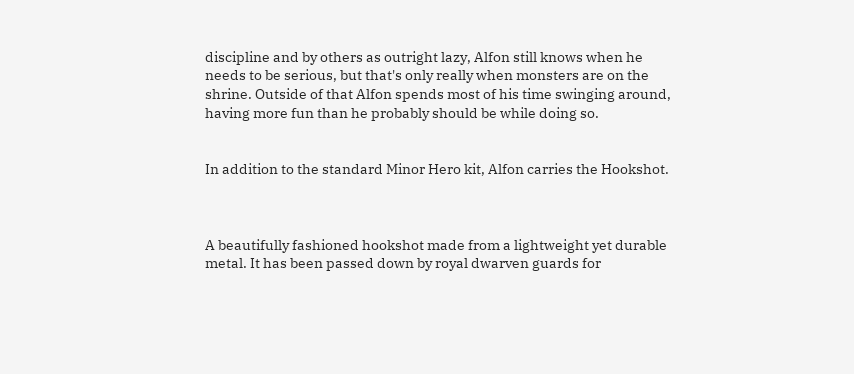discipline and by others as outright lazy, Alfon still knows when he needs to be serious, but that's only really when monsters are on the shrine. Outside of that Alfon spends most of his time swinging around, having more fun than he probably should be while doing so.


In addition to the standard Minor Hero kit, Alfon carries the Hookshot.



A beautifully fashioned hookshot made from a lightweight yet durable metal. It has been passed down by royal dwarven guards for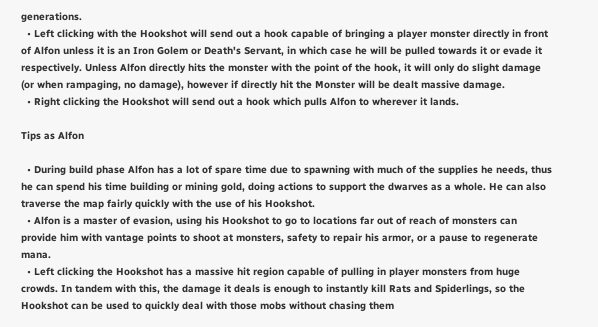generations.
  • Left clicking with the Hookshot will send out a hook capable of bringing a player monster directly in front of Alfon unless it is an Iron Golem or Death's Servant, in which case he will be pulled towards it or evade it respectively. Unless Alfon directly hits the monster with the point of the hook, it will only do slight damage (or when rampaging, no damage), however if directly hit the Monster will be dealt massive damage.
  • Right clicking the Hookshot will send out a hook which pulls Alfon to wherever it lands.

Tips as Alfon

  • During build phase Alfon has a lot of spare time due to spawning with much of the supplies he needs, thus he can spend his time building or mining gold, doing actions to support the dwarves as a whole. He can also traverse the map fairly quickly with the use of his Hookshot.
  • Alfon is a master of evasion, using his Hookshot to go to locations far out of reach of monsters can provide him with vantage points to shoot at monsters, safety to repair his armor, or a pause to regenerate mana.
  • Left clicking the Hookshot has a massive hit region capable of pulling in player monsters from huge crowds. In tandem with this, the damage it deals is enough to instantly kill Rats and Spiderlings, so the Hookshot can be used to quickly deal with those mobs without chasing them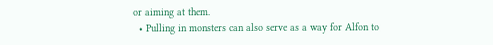or aiming at them.
  • Pulling in monsters can also serve as a way for Alfon to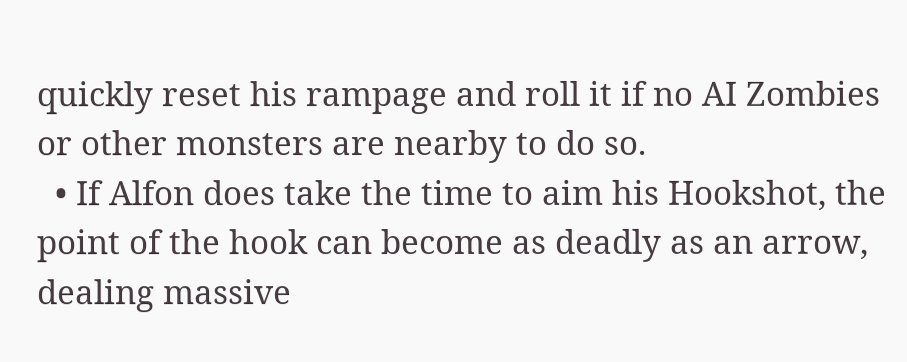quickly reset his rampage and roll it if no AI Zombies or other monsters are nearby to do so.
  • If Alfon does take the time to aim his Hookshot, the point of the hook can become as deadly as an arrow, dealing massive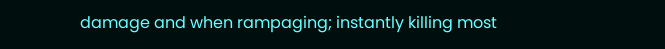damage and when rampaging; instantly killing most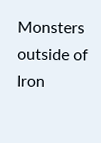Monsters outside of Iron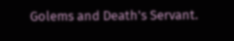Golems and Death's Servant.